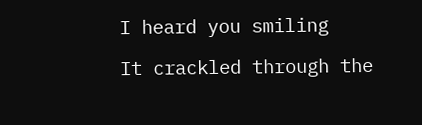I heard you smiling

It crackled through the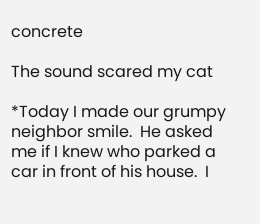concrete

The sound scared my cat

*Today I made our grumpy neighbor smile.  He asked me if I knew who parked a car in front of his house.  I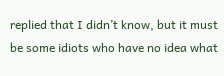replied that I didn’t know, but it must be some idiots who have no idea what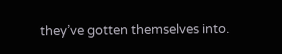they’ve gotten themselves into.